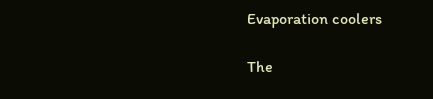Evaporation coolers

The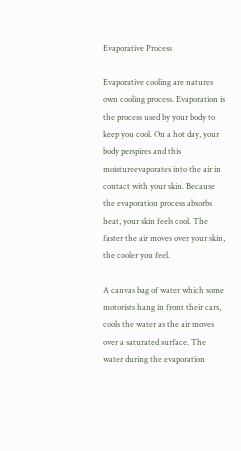Evaporative Process

Evaporative cooling are natures own cooling process. Evaporation is the process used by your body to keep you cool. On a hot day, your body perspires and this moistureevaporates into the air in contact with your skin. Because the evaporation process absorbs heat, your skin feels cool. The faster the air moves over your skin, the cooler you feel.

A canvas bag of water which some motorists hang in front their cars, cools the water as the air moves over a saturated surface. The water during the evaporation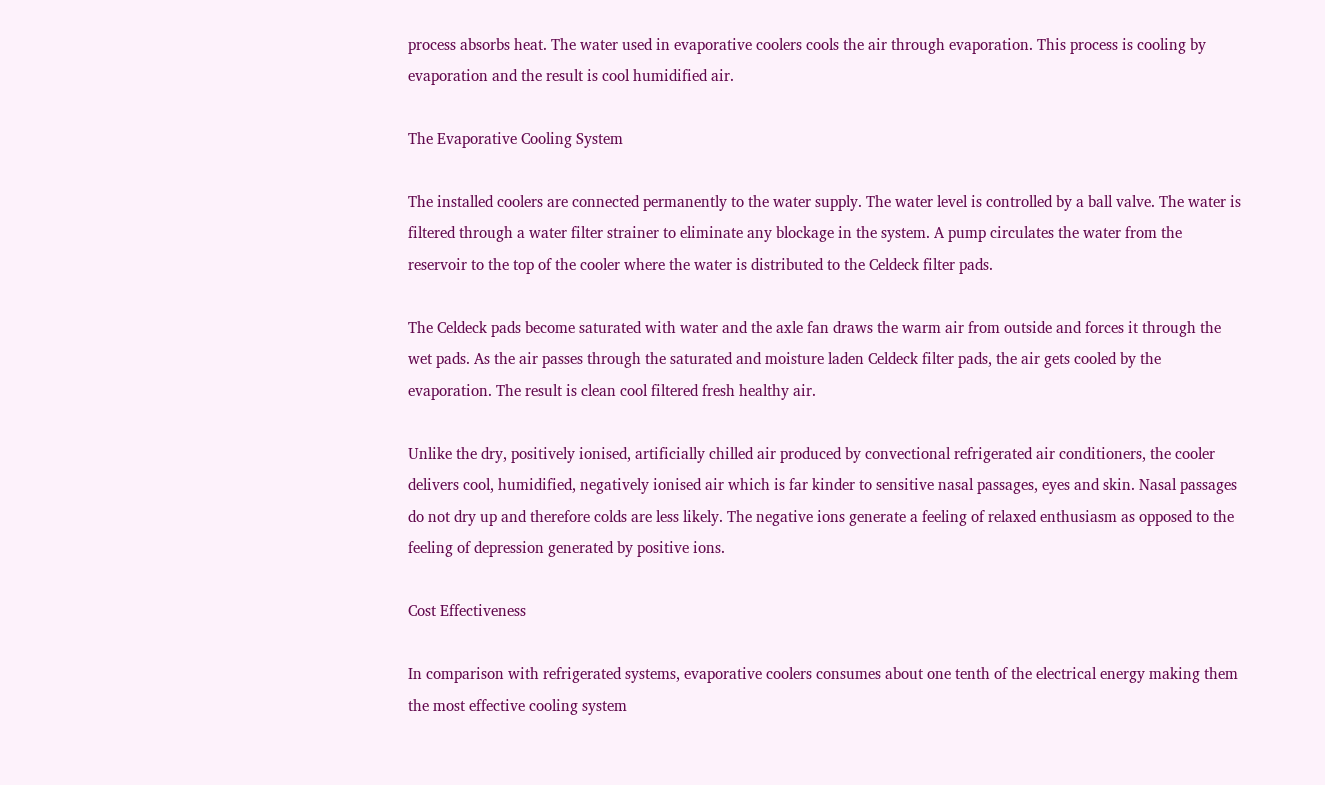process absorbs heat. The water used in evaporative coolers cools the air through evaporation. This process is cooling by evaporation and the result is cool humidified air.

The Evaporative Cooling System

The installed coolers are connected permanently to the water supply. The water level is controlled by a ball valve. The water is filtered through a water filter strainer to eliminate any blockage in the system. A pump circulates the water from the reservoir to the top of the cooler where the water is distributed to the Celdeck filter pads.

The Celdeck pads become saturated with water and the axle fan draws the warm air from outside and forces it through the wet pads. As the air passes through the saturated and moisture laden Celdeck filter pads, the air gets cooled by the evaporation. The result is clean cool filtered fresh healthy air.

Unlike the dry, positively ionised, artificially chilled air produced by convectional refrigerated air conditioners, the cooler delivers cool, humidified, negatively ionised air which is far kinder to sensitive nasal passages, eyes and skin. Nasal passages do not dry up and therefore colds are less likely. The negative ions generate a feeling of relaxed enthusiasm as opposed to the feeling of depression generated by positive ions.

Cost Effectiveness

In comparison with refrigerated systems, evaporative coolers consumes about one tenth of the electrical energy making them the most effective cooling system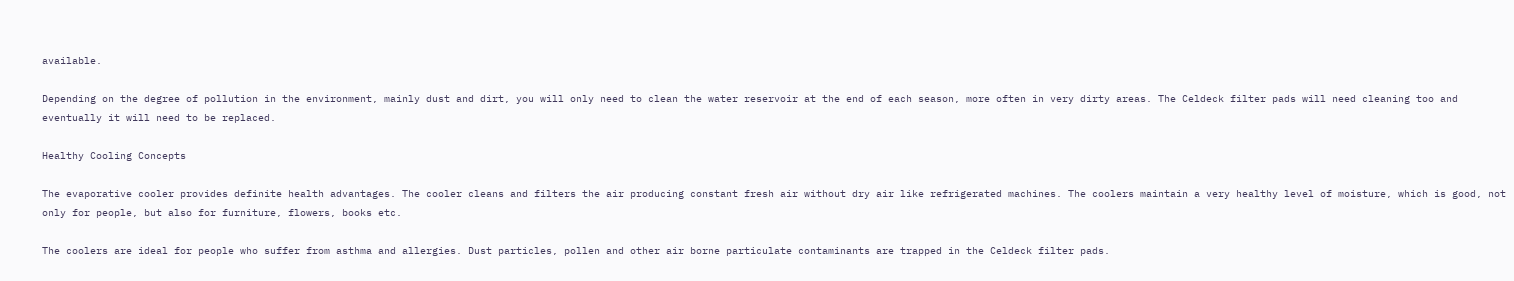available.

Depending on the degree of pollution in the environment, mainly dust and dirt, you will only need to clean the water reservoir at the end of each season, more often in very dirty areas. The Celdeck filter pads will need cleaning too and eventually it will need to be replaced.

Healthy Cooling Concepts

The evaporative cooler provides definite health advantages. The cooler cleans and filters the air producing constant fresh air without dry air like refrigerated machines. The coolers maintain a very healthy level of moisture, which is good, not only for people, but also for furniture, flowers, books etc.

The coolers are ideal for people who suffer from asthma and allergies. Dust particles, pollen and other air borne particulate contaminants are trapped in the Celdeck filter pads.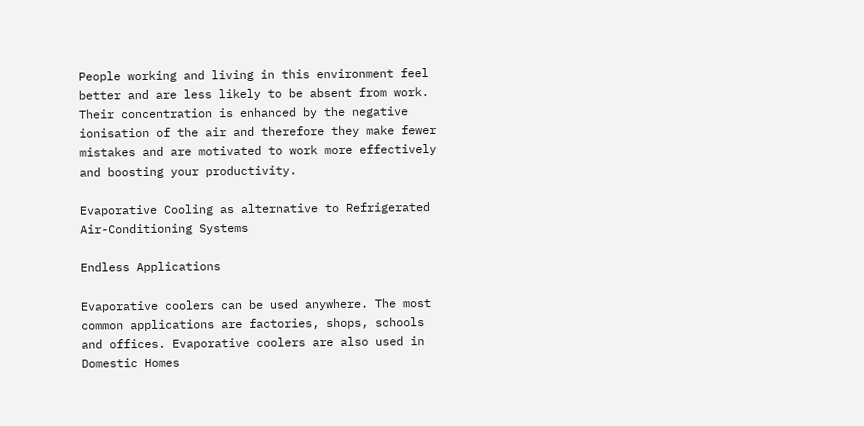People working and living in this environment feel better and are less likely to be absent from work. Their concentration is enhanced by the negative ionisation of the air and therefore they make fewer mistakes and are motivated to work more effectively and boosting your productivity.

Evaporative Cooling as alternative to Refrigerated Air-Conditioning Systems

Endless Applications

Evaporative coolers can be used anywhere. The most common applications are factories, shops, schools and offices. Evaporative coolers are also used in Domestic Homes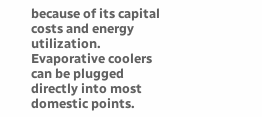because of its capital costs and energy utilization. Evaporative coolers can be plugged directly into most domestic points.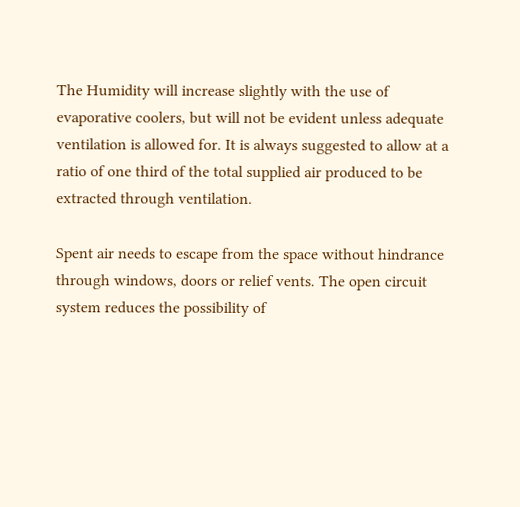The Humidity will increase slightly with the use of evaporative coolers, but will not be evident unless adequate ventilation is allowed for. It is always suggested to allow at a ratio of one third of the total supplied air produced to be extracted through ventilation.

Spent air needs to escape from the space without hindrance through windows, doors or relief vents. The open circuit system reduces the possibility of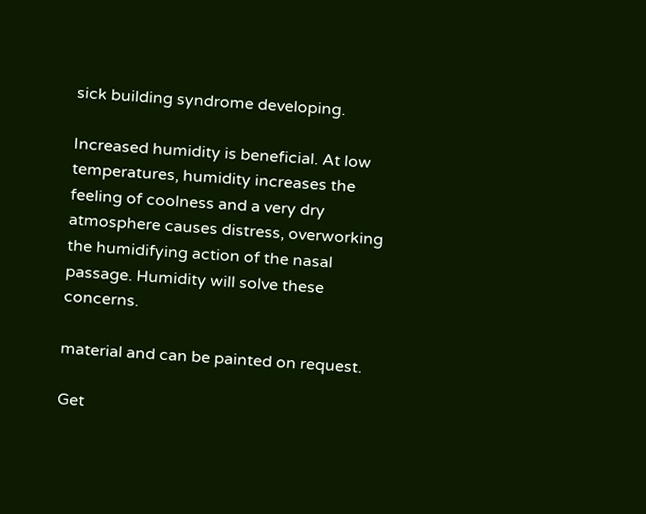sick building syndrome developing.

Increased humidity is beneficial. At low temperatures, humidity increases the feeling of coolness and a very dry atmosphere causes distress, overworking the humidifying action of the nasal passage. Humidity will solve these concerns.

material and can be painted on request.

Get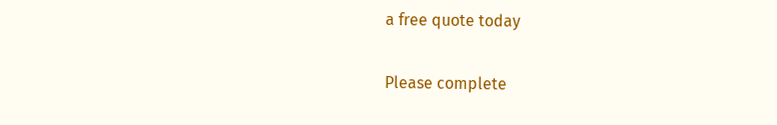a free quote today

Please complete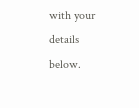with your details below.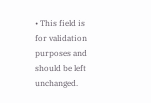• This field is for validation purposes and should be left unchanged.